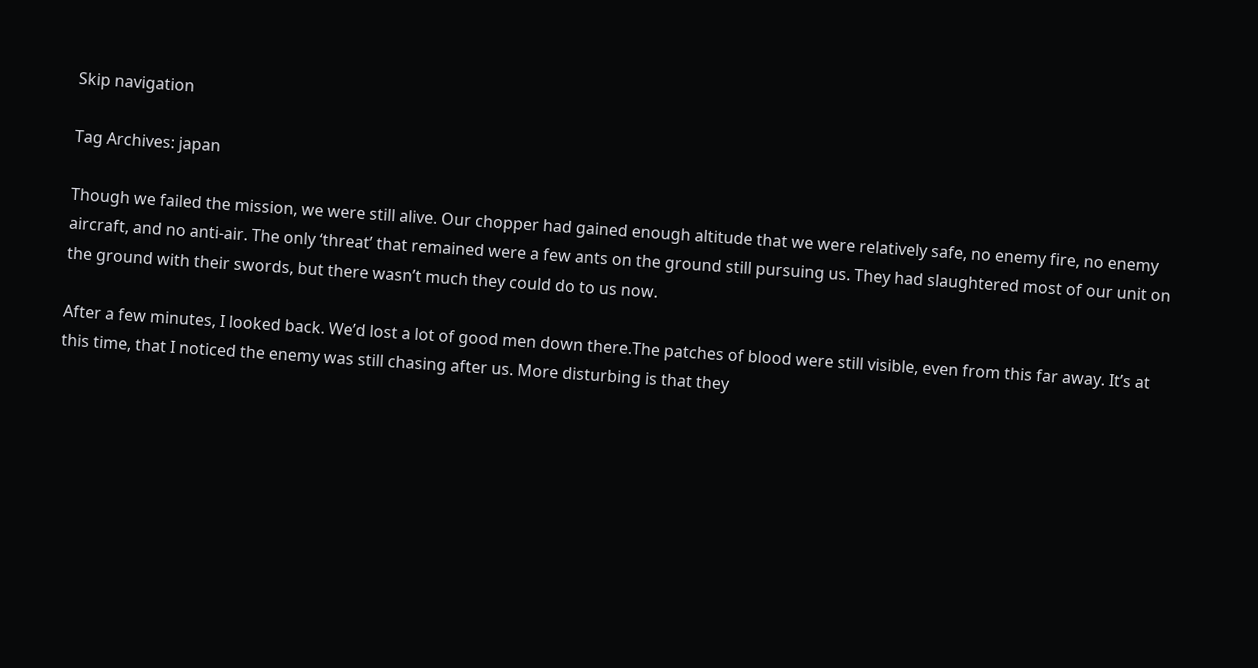Skip navigation

Tag Archives: japan

Though we failed the mission, we were still alive. Our chopper had gained enough altitude that we were relatively safe, no enemy fire, no enemy aircraft, and no anti-air. The only ‘threat’ that remained were a few ants on the ground still pursuing us. They had slaughtered most of our unit on the ground with their swords, but there wasn’t much they could do to us now.

After a few minutes, I looked back. We’d lost a lot of good men down there.The patches of blood were still visible, even from this far away. It’s at this time, that I noticed the enemy was still chasing after us. More disturbing is that they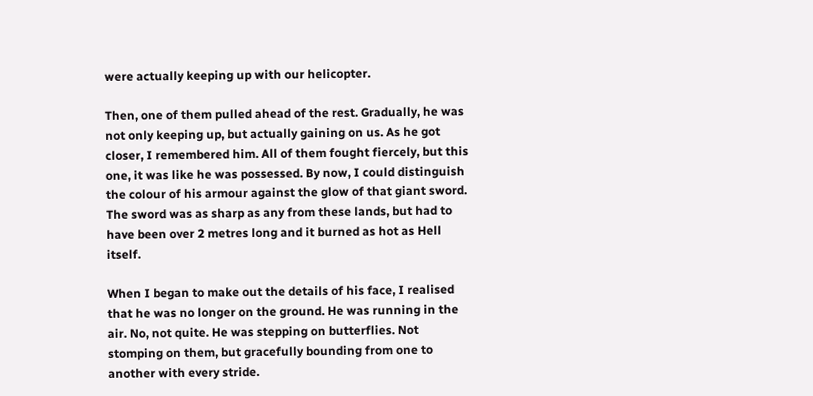were actually keeping up with our helicopter.

Then, one of them pulled ahead of the rest. Gradually, he was not only keeping up, but actually gaining on us. As he got closer, I remembered him. All of them fought fiercely, but this one, it was like he was possessed. By now, I could distinguish the colour of his armour against the glow of that giant sword. The sword was as sharp as any from these lands, but had to have been over 2 metres long and it burned as hot as Hell itself.

When I began to make out the details of his face, I realised that he was no longer on the ground. He was running in the air. No, not quite. He was stepping on butterflies. Not stomping on them, but gracefully bounding from one to another with every stride.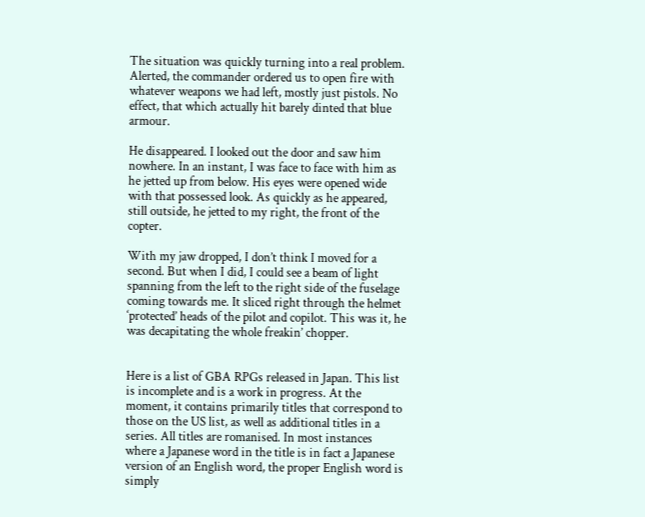The situation was quickly turning into a real problem. Alerted, the commander ordered us to open fire with whatever weapons we had left, mostly just pistols. No effect, that which actually hit barely dinted that blue armour.

He disappeared. I looked out the door and saw him nowhere. In an instant, I was face to face with him as he jetted up from below. His eyes were opened wide with that possessed look. As quickly as he appeared, still outside, he jetted to my right, the front of the copter.

With my jaw dropped, I don’t think I moved for a second. But when I did, I could see a beam of light spanning from the left to the right side of the fuselage coming towards me. It sliced right through the helmet ‘protected’ heads of the pilot and copilot. This was it, he was decapitating the whole freakin’ chopper.


Here is a list of GBA RPGs released in Japan. This list is incomplete and is a work in progress. At the moment, it contains primarily titles that correspond to those on the US list, as well as additional titles in a series. All titles are romanised. In most instances where a Japanese word in the title is in fact a Japanese version of an English word, the proper English word is simply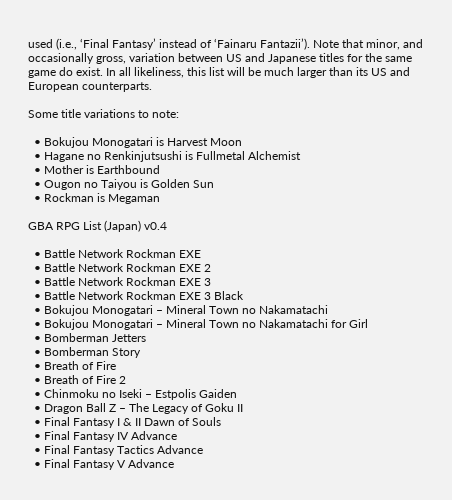used (i.e., ‘Final Fantasy’ instead of ‘Fainaru Fantazii’). Note that minor, and occasionally gross, variation between US and Japanese titles for the same game do exist. In all likeliness, this list will be much larger than its US and European counterparts.

Some title variations to note:

  • Bokujou Monogatari is Harvest Moon
  • Hagane no Renkinjutsushi is Fullmetal Alchemist
  • Mother is Earthbound
  • Ougon no Taiyou is Golden Sun
  • Rockman is Megaman

GBA RPG List (Japan) v0.4

  • Battle Network Rockman EXE
  • Battle Network Rockman EXE 2
  • Battle Network Rockman EXE 3
  • Battle Network Rockman EXE 3 Black
  • Bokujou Monogatari – Mineral Town no Nakamatachi
  • Bokujou Monogatari – Mineral Town no Nakamatachi for Girl
  • Bomberman Jetters
  • Bomberman Story
  • Breath of Fire
  • Breath of Fire 2
  • Chinmoku no Iseki – Estpolis Gaiden
  • Dragon Ball Z – The Legacy of Goku II
  • Final Fantasy I & II Dawn of Souls
  • Final Fantasy IV Advance
  • Final Fantasy Tactics Advance
  • Final Fantasy V Advance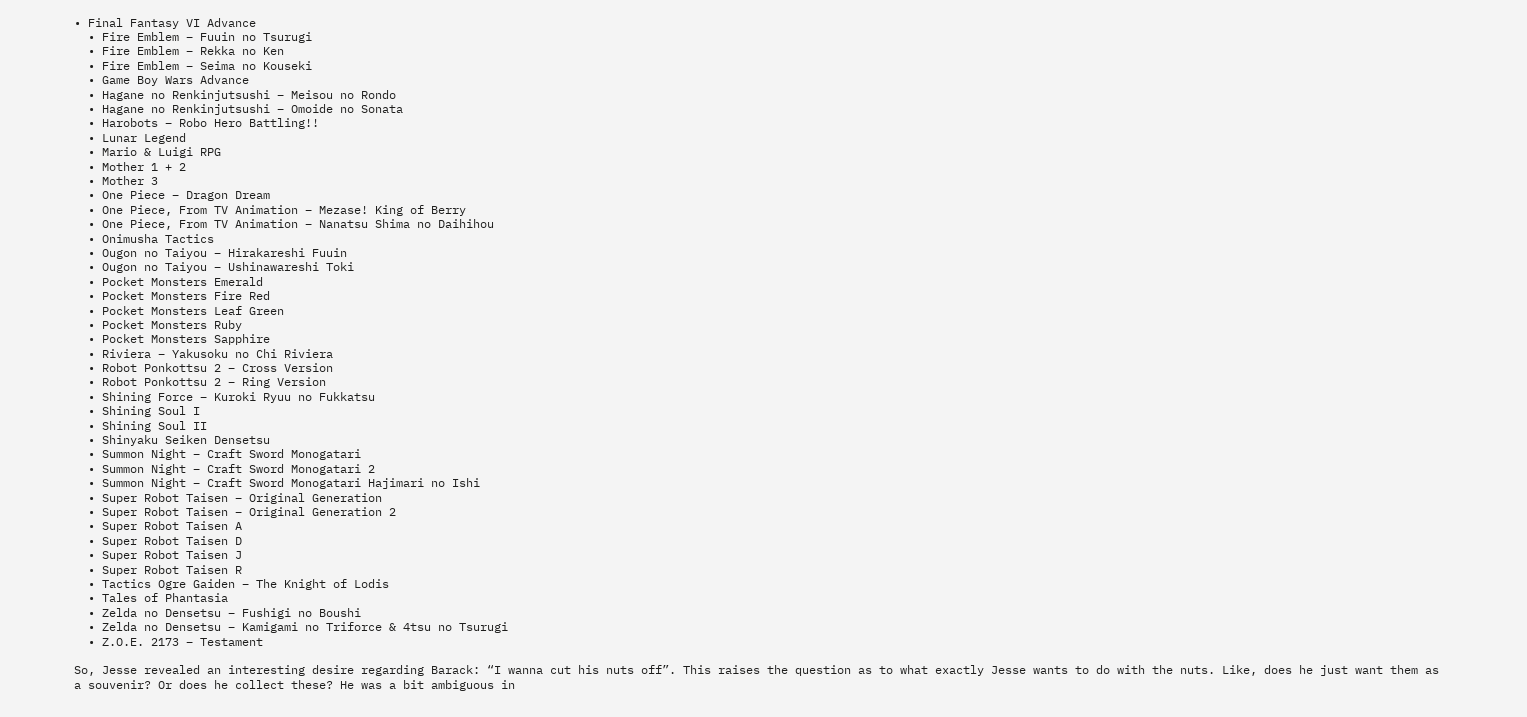• Final Fantasy VI Advance
  • Fire Emblem – Fuuin no Tsurugi
  • Fire Emblem – Rekka no Ken
  • Fire Emblem – Seima no Kouseki
  • Game Boy Wars Advance
  • Hagane no Renkinjutsushi – Meisou no Rondo
  • Hagane no Renkinjutsushi – Omoide no Sonata
  • Harobots – Robo Hero Battling!!
  • Lunar Legend
  • Mario & Luigi RPG
  • Mother 1 + 2
  • Mother 3
  • One Piece – Dragon Dream
  • One Piece, From TV Animation – Mezase! King of Berry
  • One Piece, From TV Animation – Nanatsu Shima no Daihihou
  • Onimusha Tactics
  • Ougon no Taiyou – Hirakareshi Fuuin
  • Ougon no Taiyou – Ushinawareshi Toki
  • Pocket Monsters Emerald
  • Pocket Monsters Fire Red
  • Pocket Monsters Leaf Green
  • Pocket Monsters Ruby
  • Pocket Monsters Sapphire
  • Riviera – Yakusoku no Chi Riviera
  • Robot Ponkottsu 2 – Cross Version
  • Robot Ponkottsu 2 – Ring Version
  • Shining Force – Kuroki Ryuu no Fukkatsu
  • Shining Soul I
  • Shining Soul II
  • Shinyaku Seiken Densetsu
  • Summon Night – Craft Sword Monogatari
  • Summon Night – Craft Sword Monogatari 2
  • Summon Night – Craft Sword Monogatari Hajimari no Ishi
  • Super Robot Taisen – Original Generation
  • Super Robot Taisen – Original Generation 2
  • Super Robot Taisen A
  • Super Robot Taisen D
  • Super Robot Taisen J
  • Super Robot Taisen R
  • Tactics Ogre Gaiden – The Knight of Lodis
  • Tales of Phantasia
  • Zelda no Densetsu – Fushigi no Boushi
  • Zelda no Densetsu – Kamigami no Triforce & 4tsu no Tsurugi
  • Z.O.E. 2173 – Testament

So, Jesse revealed an interesting desire regarding Barack: “I wanna cut his nuts off”. This raises the question as to what exactly Jesse wants to do with the nuts. Like, does he just want them as a souvenir? Or does he collect these? He was a bit ambiguous in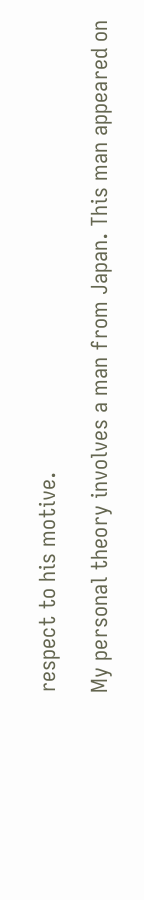respect to his motive.

My personal theory involves a man from Japan. This man appeared on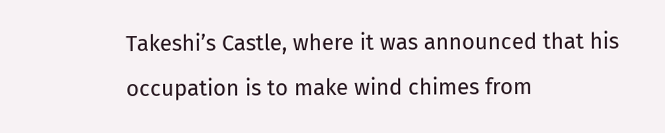Takeshi’s Castle, where it was announced that his occupation is to make wind chimes from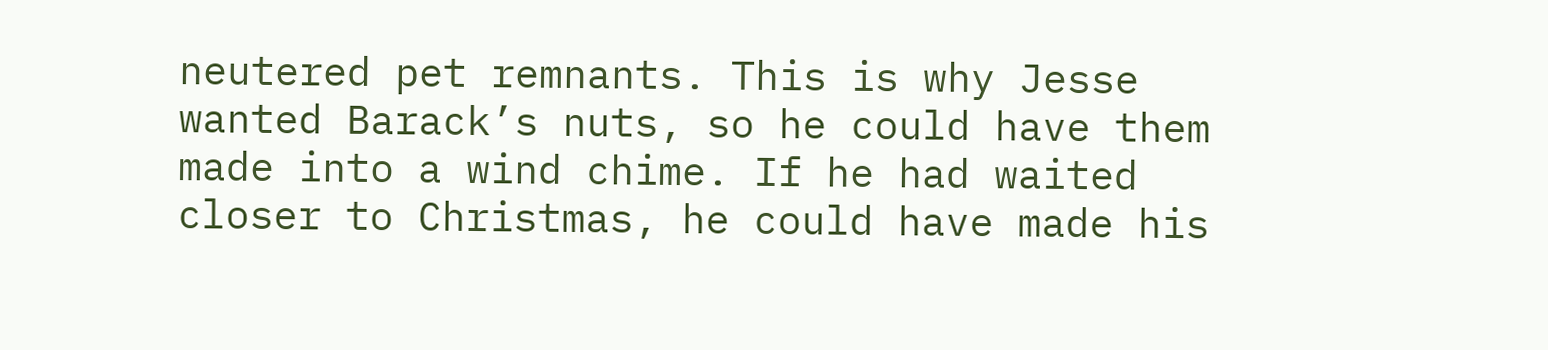neutered pet remnants. This is why Jesse wanted Barack’s nuts, so he could have them made into a wind chime. If he had waited closer to Christmas, he could have made his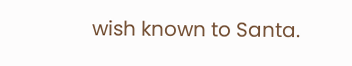wish known to Santa.